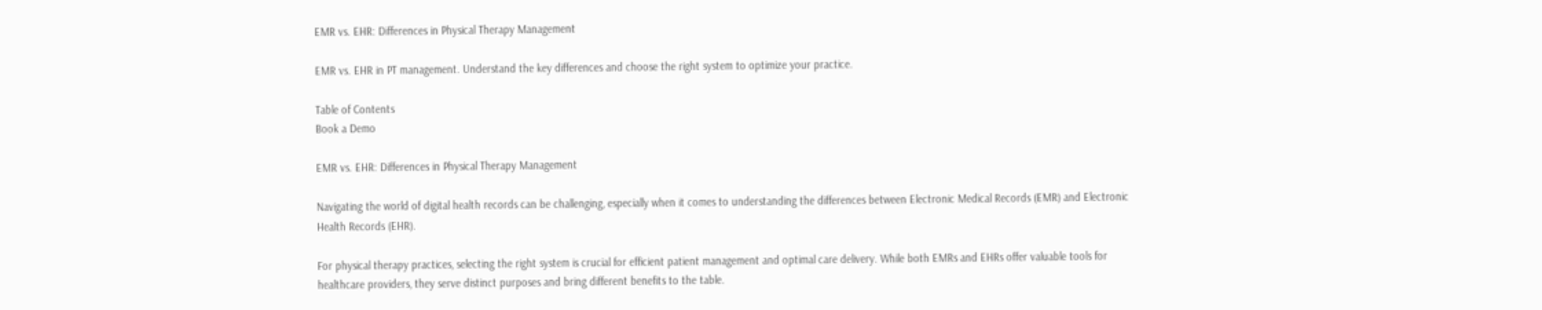EMR vs. EHR: Differences in Physical Therapy Management

EMR vs. EHR in PT management. Understand the key differences and choose the right system to optimize your practice.

Table of Contents
Book a Demo

EMR vs. EHR: Differences in Physical Therapy Management

Navigating the world of digital health records can be challenging, especially when it comes to understanding the differences between Electronic Medical Records (EMR) and Electronic Health Records (EHR).

For physical therapy practices, selecting the right system is crucial for efficient patient management and optimal care delivery. While both EMRs and EHRs offer valuable tools for healthcare providers, they serve distinct purposes and bring different benefits to the table.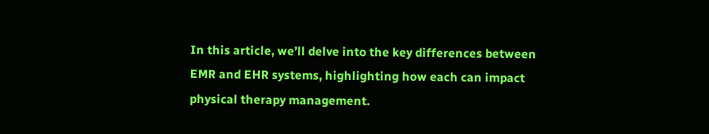In this article, we’ll delve into the key differences between EMR and EHR systems, highlighting how each can impact physical therapy management.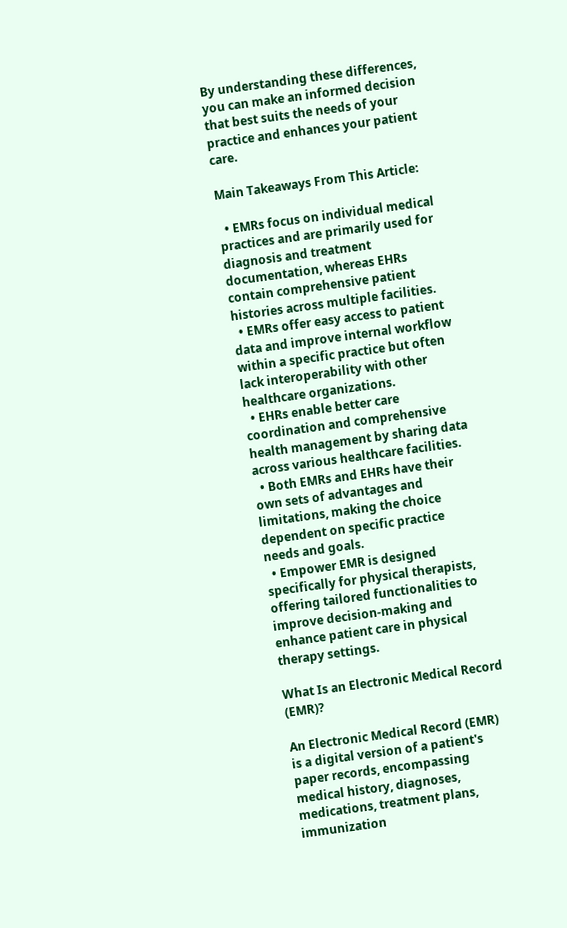By understanding these differences, you can make an informed decision that best suits the needs of your practice and enhances your patient care.

Main Takeaways From This Article:

  • EMRs focus on individual medical practices and are primarily used for diagnosis and treatment documentation, whereas EHRs contain comprehensive patient histories across multiple facilities.
  • EMRs offer easy access to patient data and improve internal workflow within a specific practice but often lack interoperability with other healthcare organizations.
  • EHRs enable better care coordination and comprehensive health management by sharing data across various healthcare facilities.
  • Both EMRs and EHRs have their own sets of advantages and limitations, making the choice dependent on specific practice needs and goals.
  • Empower EMR is designed specifically for physical therapists, offering tailored functionalities to improve decision-making and enhance patient care in physical therapy settings.

What Is an Electronic Medical Record (EMR)?

An Electronic Medical Record (EMR) is a digital version of a patient's paper records, encompassing medical history, diagnoses, medications, treatment plans, immunization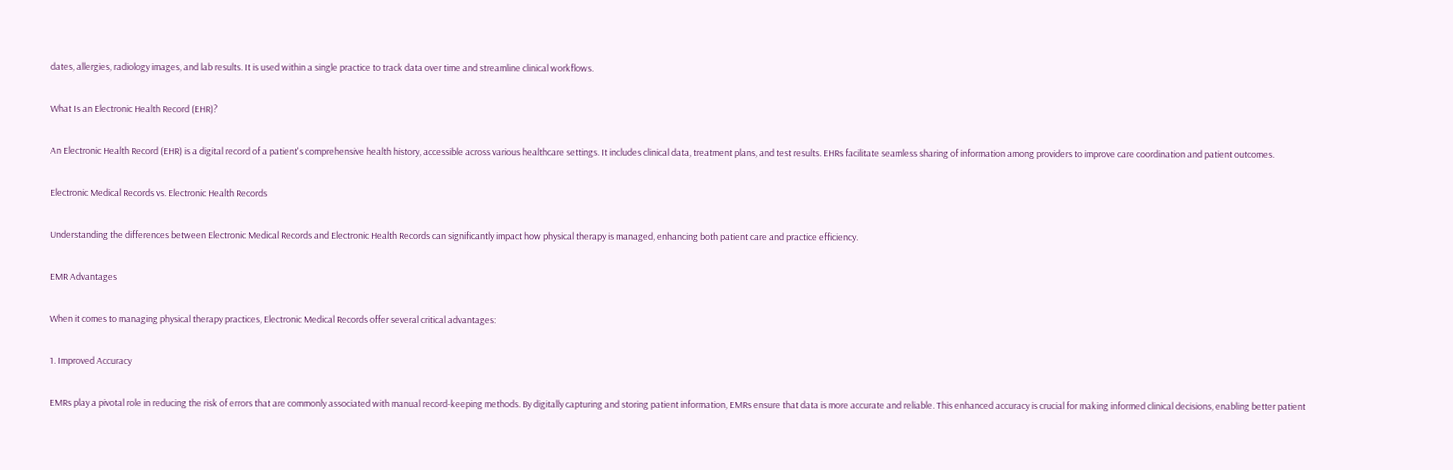dates, allergies, radiology images, and lab results. It is used within a single practice to track data over time and streamline clinical workflows.

What Is an Electronic Health Record (EHR)?

An Electronic Health Record (EHR) is a digital record of a patient's comprehensive health history, accessible across various healthcare settings. It includes clinical data, treatment plans, and test results. EHRs facilitate seamless sharing of information among providers to improve care coordination and patient outcomes.

Electronic Medical Records vs. Electronic Health Records

Understanding the differences between Electronic Medical Records and Electronic Health Records can significantly impact how physical therapy is managed, enhancing both patient care and practice efficiency.

EMR Advantages

When it comes to managing physical therapy practices, Electronic Medical Records offer several critical advantages:

1. Improved Accuracy

EMRs play a pivotal role in reducing the risk of errors that are commonly associated with manual record-keeping methods. By digitally capturing and storing patient information, EMRs ensure that data is more accurate and reliable. This enhanced accuracy is crucial for making informed clinical decisions, enabling better patient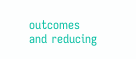outcomes and reducing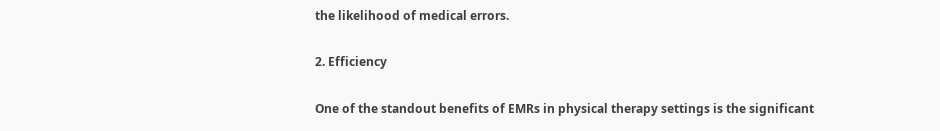the likelihood of medical errors.

2. Efficiency

One of the standout benefits of EMRs in physical therapy settings is the significant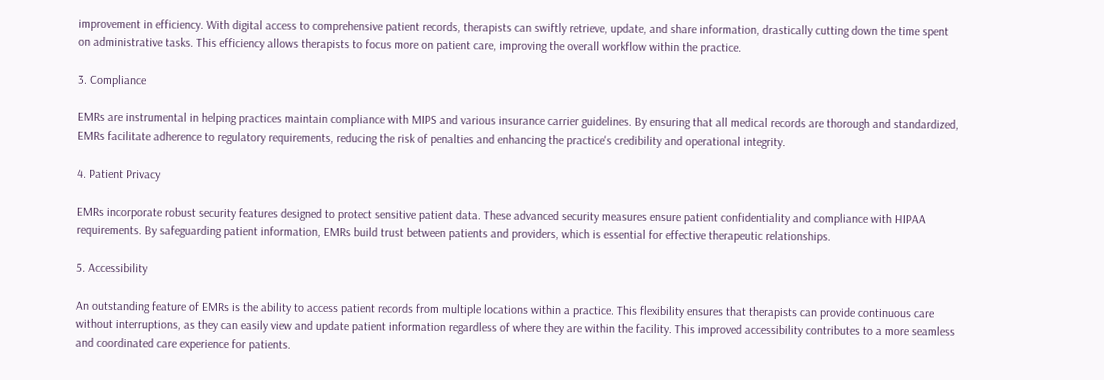improvement in efficiency. With digital access to comprehensive patient records, therapists can swiftly retrieve, update, and share information, drastically cutting down the time spent on administrative tasks. This efficiency allows therapists to focus more on patient care, improving the overall workflow within the practice.

3. Compliance

EMRs are instrumental in helping practices maintain compliance with MIPS and various insurance carrier guidelines. By ensuring that all medical records are thorough and standardized, EMRs facilitate adherence to regulatory requirements, reducing the risk of penalties and enhancing the practice's credibility and operational integrity.

4. Patient Privacy

EMRs incorporate robust security features designed to protect sensitive patient data. These advanced security measures ensure patient confidentiality and compliance with HIPAA requirements. By safeguarding patient information, EMRs build trust between patients and providers, which is essential for effective therapeutic relationships.

5. Accessibility

An outstanding feature of EMRs is the ability to access patient records from multiple locations within a practice. This flexibility ensures that therapists can provide continuous care without interruptions, as they can easily view and update patient information regardless of where they are within the facility. This improved accessibility contributes to a more seamless and coordinated care experience for patients.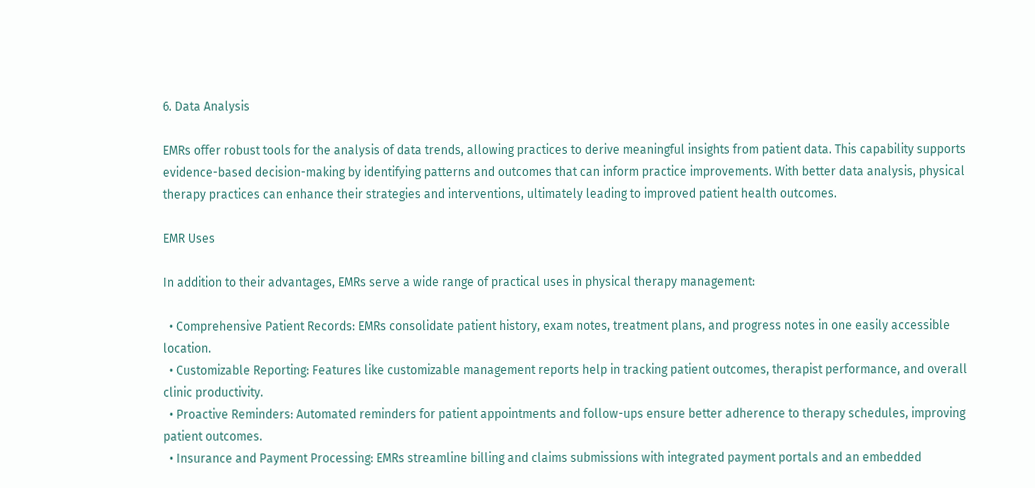6. Data Analysis

EMRs offer robust tools for the analysis of data trends, allowing practices to derive meaningful insights from patient data. This capability supports evidence-based decision-making by identifying patterns and outcomes that can inform practice improvements. With better data analysis, physical therapy practices can enhance their strategies and interventions, ultimately leading to improved patient health outcomes.

EMR Uses

In addition to their advantages, EMRs serve a wide range of practical uses in physical therapy management:

  • Comprehensive Patient Records: EMRs consolidate patient history, exam notes, treatment plans, and progress notes in one easily accessible location.
  • Customizable Reporting: Features like customizable management reports help in tracking patient outcomes, therapist performance, and overall clinic productivity.
  • Proactive Reminders: Automated reminders for patient appointments and follow-ups ensure better adherence to therapy schedules, improving patient outcomes.
  • Insurance and Payment Processing: EMRs streamline billing and claims submissions with integrated payment portals and an embedded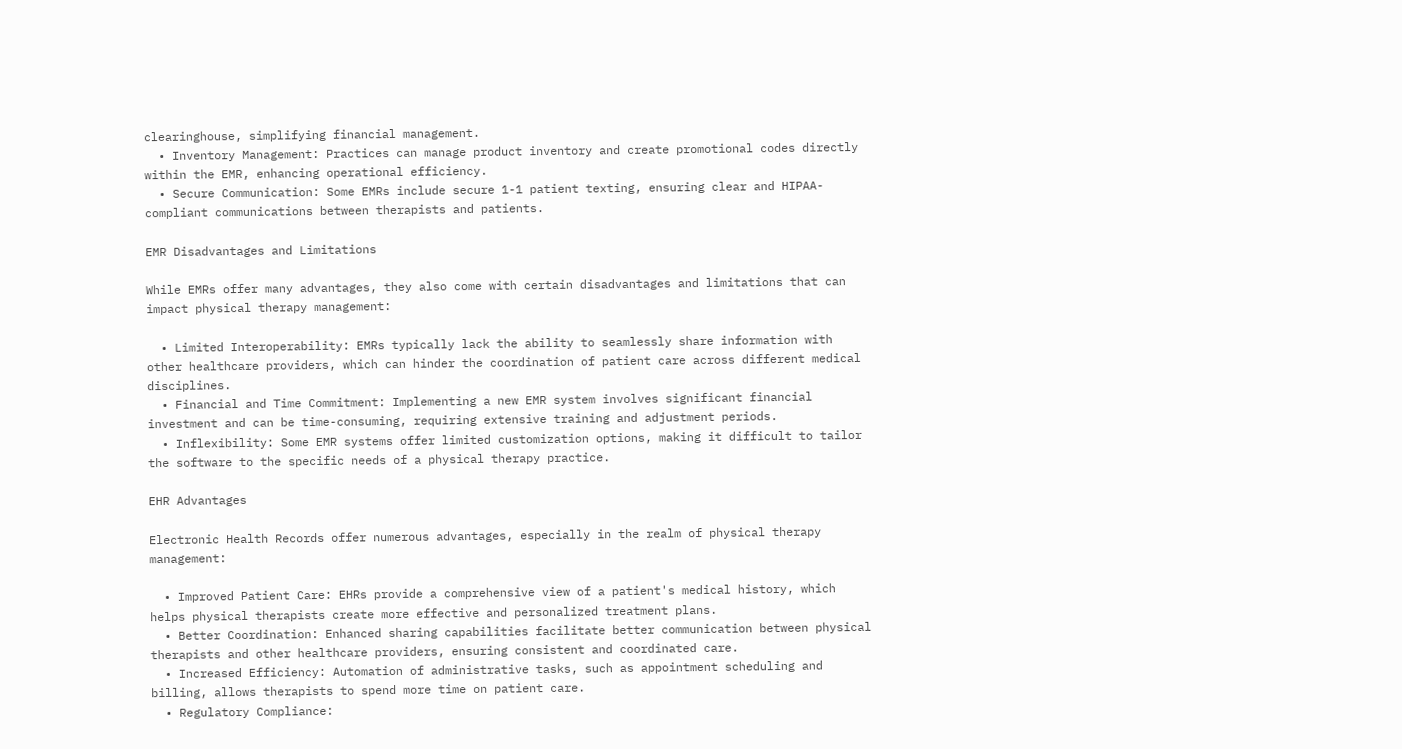clearinghouse, simplifying financial management.
  • Inventory Management: Practices can manage product inventory and create promotional codes directly within the EMR, enhancing operational efficiency.
  • Secure Communication: Some EMRs include secure 1-1 patient texting, ensuring clear and HIPAA-compliant communications between therapists and patients.

EMR Disadvantages and Limitations

While EMRs offer many advantages, they also come with certain disadvantages and limitations that can impact physical therapy management:

  • Limited Interoperability: EMRs typically lack the ability to seamlessly share information with other healthcare providers, which can hinder the coordination of patient care across different medical disciplines.
  • Financial and Time Commitment: Implementing a new EMR system involves significant financial investment and can be time-consuming, requiring extensive training and adjustment periods.
  • Inflexibility: Some EMR systems offer limited customization options, making it difficult to tailor the software to the specific needs of a physical therapy practice.

EHR Advantages

Electronic Health Records offer numerous advantages, especially in the realm of physical therapy management:

  • Improved Patient Care: EHRs provide a comprehensive view of a patient's medical history, which helps physical therapists create more effective and personalized treatment plans.
  • Better Coordination: Enhanced sharing capabilities facilitate better communication between physical therapists and other healthcare providers, ensuring consistent and coordinated care.
  • Increased Efficiency: Automation of administrative tasks, such as appointment scheduling and billing, allows therapists to spend more time on patient care.
  • Regulatory Compliance: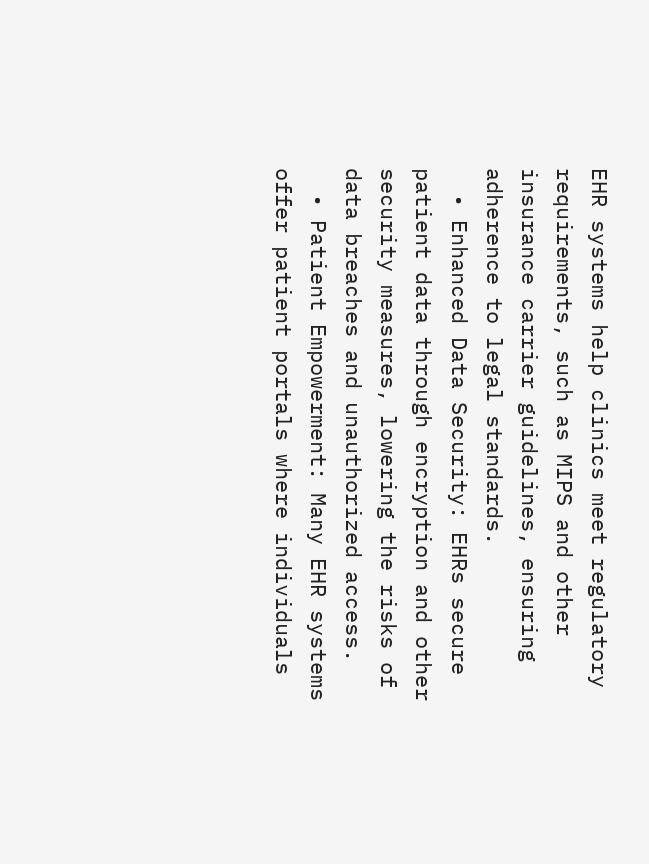EHR systems help clinics meet regulatory requirements, such as MIPS and other insurance carrier guidelines, ensuring adherence to legal standards.
  • Enhanced Data Security: EHRs secure patient data through encryption and other security measures, lowering the risks of data breaches and unauthorized access.
  • Patient Empowerment: Many EHR systems offer patient portals where individuals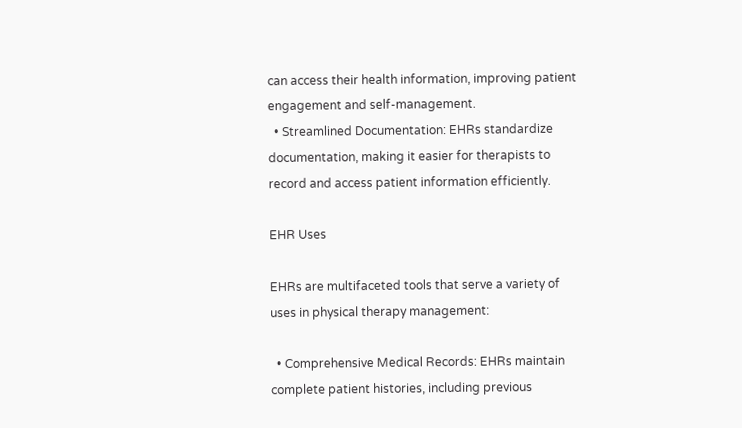can access their health information, improving patient engagement and self-management.
  • Streamlined Documentation: EHRs standardize documentation, making it easier for therapists to record and access patient information efficiently.

EHR Uses

EHRs are multifaceted tools that serve a variety of uses in physical therapy management:

  • Comprehensive Medical Records: EHRs maintain complete patient histories, including previous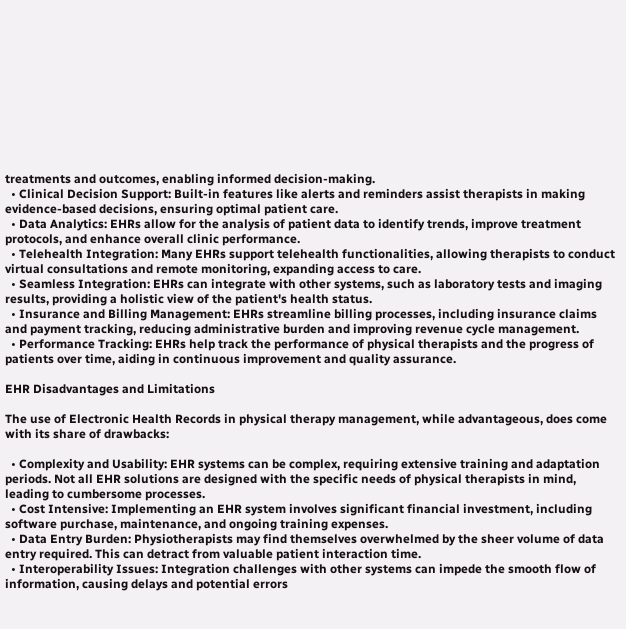treatments and outcomes, enabling informed decision-making.
  • Clinical Decision Support: Built-in features like alerts and reminders assist therapists in making evidence-based decisions, ensuring optimal patient care.
  • Data Analytics: EHRs allow for the analysis of patient data to identify trends, improve treatment protocols, and enhance overall clinic performance.
  • Telehealth Integration: Many EHRs support telehealth functionalities, allowing therapists to conduct virtual consultations and remote monitoring, expanding access to care.
  • Seamless Integration: EHRs can integrate with other systems, such as laboratory tests and imaging results, providing a holistic view of the patient's health status.
  • Insurance and Billing Management: EHRs streamline billing processes, including insurance claims and payment tracking, reducing administrative burden and improving revenue cycle management.
  • Performance Tracking: EHRs help track the performance of physical therapists and the progress of patients over time, aiding in continuous improvement and quality assurance.

EHR Disadvantages and Limitations

The use of Electronic Health Records in physical therapy management, while advantageous, does come with its share of drawbacks:

  • Complexity and Usability: EHR systems can be complex, requiring extensive training and adaptation periods. Not all EHR solutions are designed with the specific needs of physical therapists in mind, leading to cumbersome processes.
  • Cost Intensive: Implementing an EHR system involves significant financial investment, including software purchase, maintenance, and ongoing training expenses.
  • Data Entry Burden: Physiotherapists may find themselves overwhelmed by the sheer volume of data entry required. This can detract from valuable patient interaction time.
  • Interoperability Issues: Integration challenges with other systems can impede the smooth flow of information, causing delays and potential errors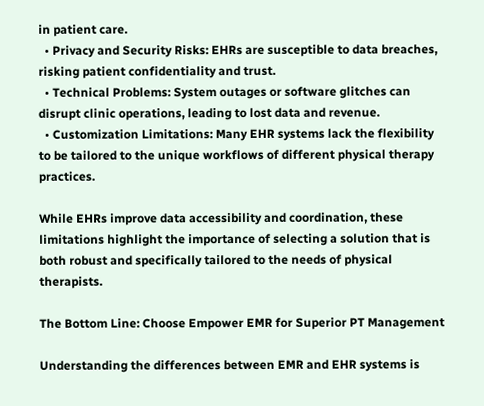in patient care.
  • Privacy and Security Risks: EHRs are susceptible to data breaches, risking patient confidentiality and trust.
  • Technical Problems: System outages or software glitches can disrupt clinic operations, leading to lost data and revenue.
  • Customization Limitations: Many EHR systems lack the flexibility to be tailored to the unique workflows of different physical therapy practices.

While EHRs improve data accessibility and coordination, these limitations highlight the importance of selecting a solution that is both robust and specifically tailored to the needs of physical therapists.

The Bottom Line: Choose Empower EMR for Superior PT Management

Understanding the differences between EMR and EHR systems is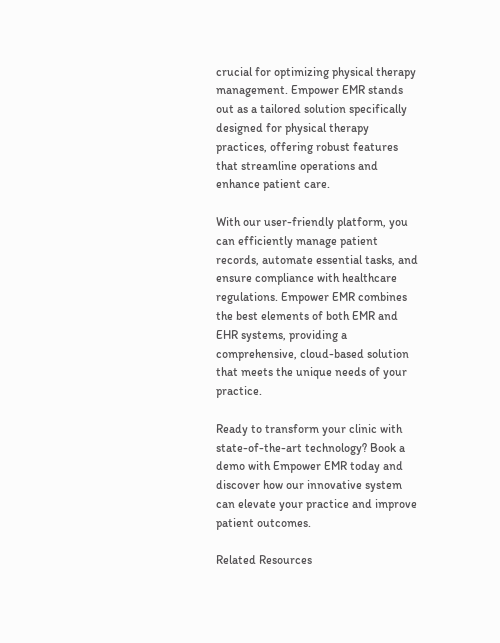crucial for optimizing physical therapy management. Empower EMR stands out as a tailored solution specifically designed for physical therapy practices, offering robust features that streamline operations and enhance patient care.

With our user-friendly platform, you can efficiently manage patient records, automate essential tasks, and ensure compliance with healthcare regulations. Empower EMR combines the best elements of both EMR and EHR systems, providing a comprehensive, cloud-based solution that meets the unique needs of your practice.

Ready to transform your clinic with state-of-the-art technology? Book a demo with Empower EMR today and discover how our innovative system can elevate your practice and improve patient outcomes.

Related Resources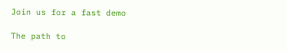Join us for a fast demo

The path to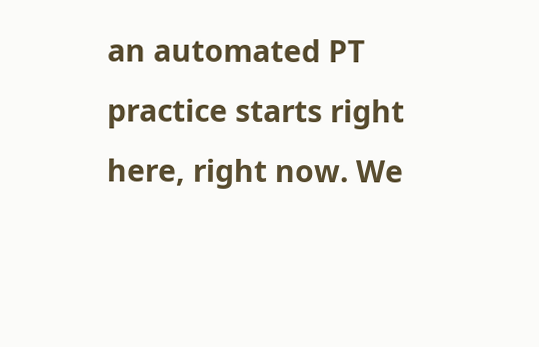an automated PT practice starts right here, right now. We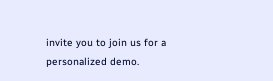invite you to join us for a personalized demo.